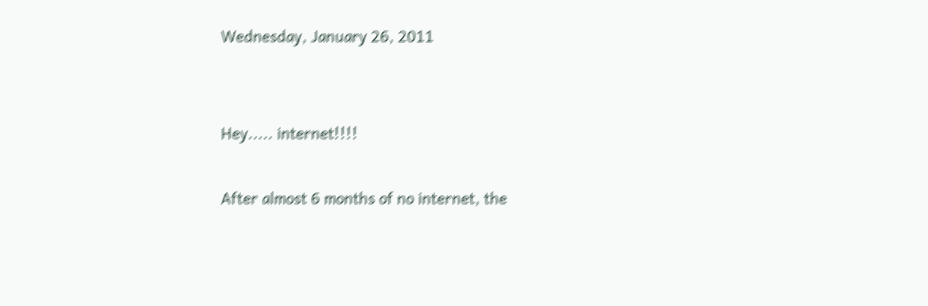Wednesday, January 26, 2011


Hey..... internet!!!!

After almost 6 months of no internet, the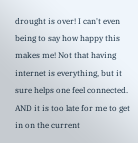drought is over! I can't even being to say how happy this makes me! Not that having internet is everything, but it sure helps one feel connected. AND it is too late for me to get in on the current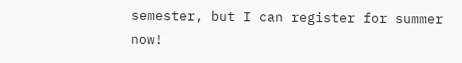semester, but I can register for summer now!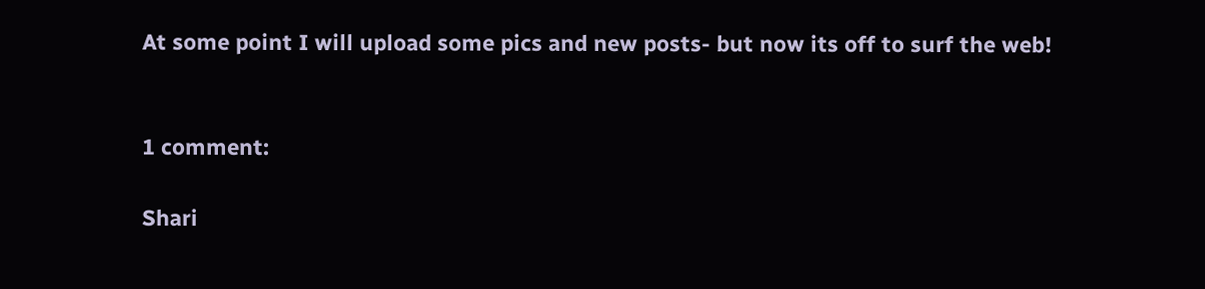At some point I will upload some pics and new posts- but now its off to surf the web!


1 comment:

Shari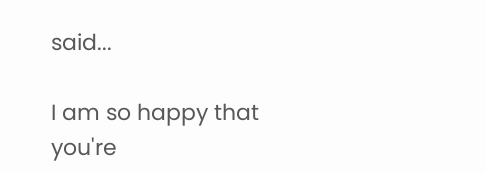said...

I am so happy that you're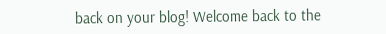back on your blog! Welcome back to the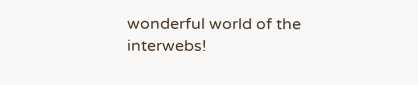wonderful world of the interwebs!